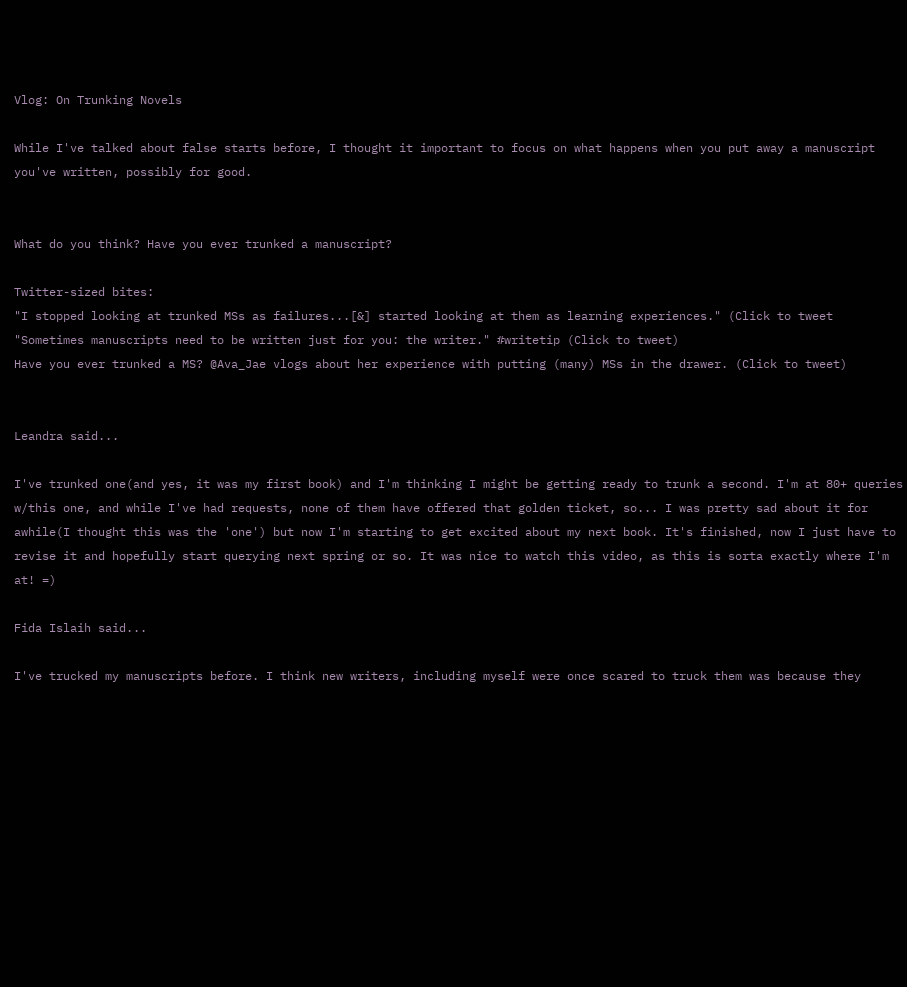Vlog: On Trunking Novels

While I've talked about false starts before, I thought it important to focus on what happens when you put away a manuscript you've written, possibly for good.


What do you think? Have you ever trunked a manuscript?

Twitter-sized bites:
"I stopped looking at trunked MSs as failures...[&] started looking at them as learning experiences." (Click to tweet
"Sometimes manuscripts need to be written just for you: the writer." #writetip (Click to tweet)
Have you ever trunked a MS? @Ava_Jae vlogs about her experience with putting (many) MSs in the drawer. (Click to tweet)


Leandra said...

I've trunked one(and yes, it was my first book) and I'm thinking I might be getting ready to trunk a second. I'm at 80+ queries w/this one, and while I've had requests, none of them have offered that golden ticket, so... I was pretty sad about it for awhile(I thought this was the 'one') but now I'm starting to get excited about my next book. It's finished, now I just have to revise it and hopefully start querying next spring or so. It was nice to watch this video, as this is sorta exactly where I'm at! =)

Fida Islaih said...

I've trucked my manuscripts before. I think new writers, including myself were once scared to truck them was because they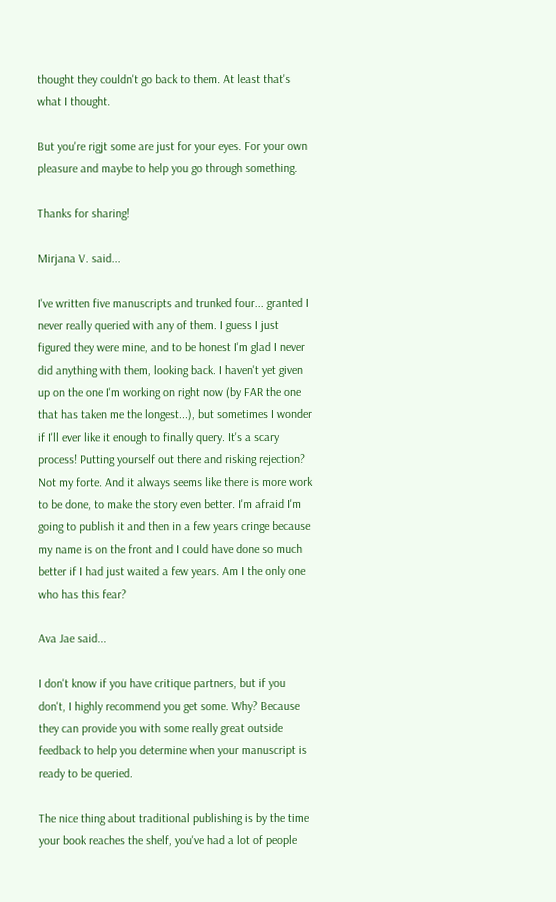thought they couldn't go back to them. At least that's what I thought.

But you're rigjt some are just for your eyes. For your own pleasure and maybe to help you go through something.

Thanks for sharing!

Mirjana V. said...

I've written five manuscripts and trunked four... granted I never really queried with any of them. I guess I just figured they were mine, and to be honest I'm glad I never did anything with them, looking back. I haven't yet given up on the one I'm working on right now (by FAR the one that has taken me the longest...), but sometimes I wonder if I'll ever like it enough to finally query. It's a scary process! Putting yourself out there and risking rejection? Not my forte. And it always seems like there is more work to be done, to make the story even better. I'm afraid I'm going to publish it and then in a few years cringe because my name is on the front and I could have done so much better if I had just waited a few years. Am I the only one who has this fear?

Ava Jae said...

I don't know if you have critique partners, but if you don't, I highly recommend you get some. Why? Because they can provide you with some really great outside feedback to help you determine when your manuscript is ready to be queried.

The nice thing about traditional publishing is by the time your book reaches the shelf, you've had a lot of people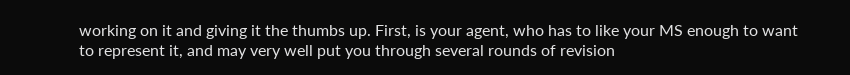working on it and giving it the thumbs up. First, is your agent, who has to like your MS enough to want to represent it, and may very well put you through several rounds of revision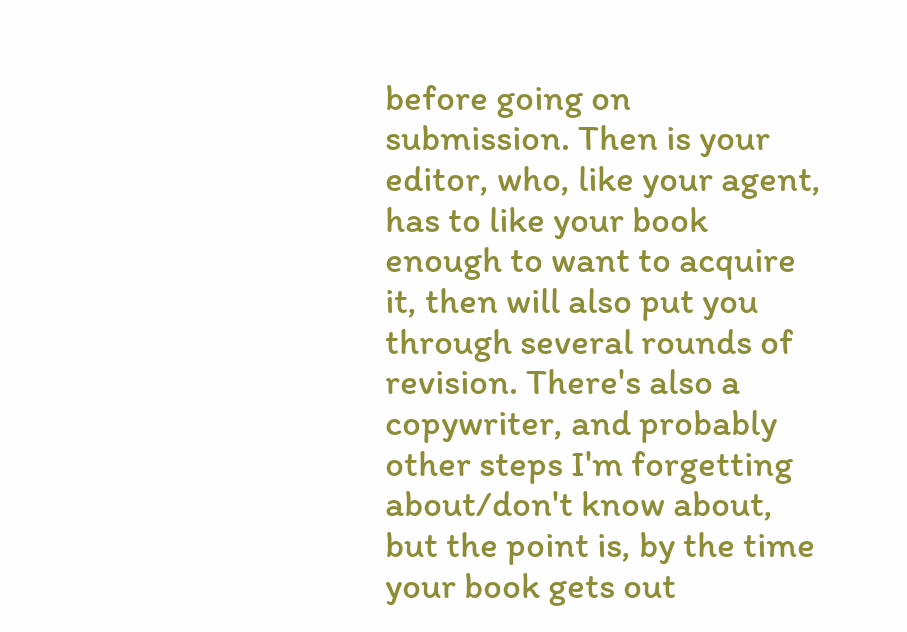before going on submission. Then is your editor, who, like your agent, has to like your book enough to want to acquire it, then will also put you through several rounds of revision. There's also a copywriter, and probably other steps I'm forgetting about/don't know about, but the point is, by the time your book gets out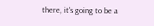there, it's going to be a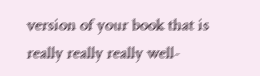version of your book that is really really really well-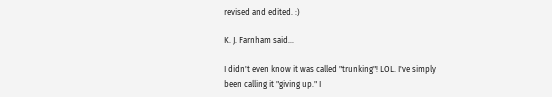revised and edited. :)

K. J. Farnham said...

I didn't even know it was called "trunking"! LOL. I've simply been calling it "giving up." I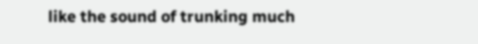like the sound of trunking much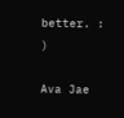better. : )

Ava Jae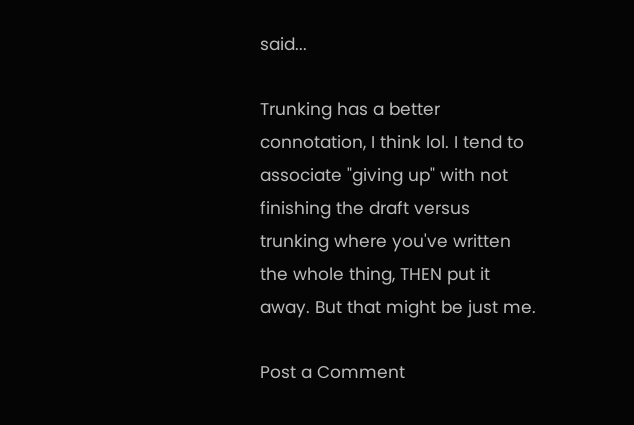said...

Trunking has a better connotation, I think lol. I tend to associate "giving up" with not finishing the draft versus trunking where you've written the whole thing, THEN put it away. But that might be just me.

Post a Comment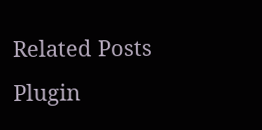Related Posts Plugin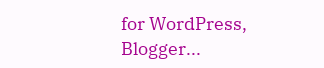for WordPress, Blogger...